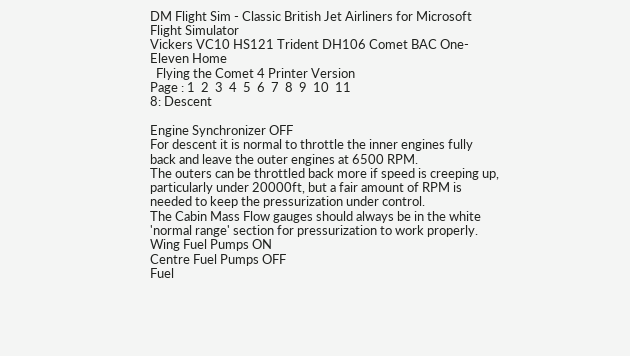DM Flight Sim - Classic British Jet Airliners for Microsoft Flight Simulator
Vickers VC10 HS121 Trident DH106 Comet BAC One-Eleven Home
  Flying the Comet 4 Printer Version
Page : 1  2  3  4  5  6  7  8  9  10  11
8: Descent

Engine Synchronizer OFF
For descent it is normal to throttle the inner engines fully back and leave the outer engines at 6500 RPM.
The outers can be throttled back more if speed is creeping up, particularly under 20000ft, but a fair amount of RPM is needed to keep the pressurization under control.
The Cabin Mass Flow gauges should always be in the white 'normal range' section for pressurization to work properly.
Wing Fuel Pumps ON
Centre Fuel Pumps OFF
Fuel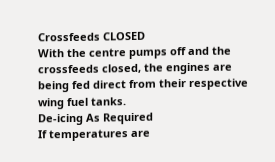Crossfeeds CLOSED
With the centre pumps off and the crossfeeds closed, the engines are being fed direct from their respective wing fuel tanks.
De-icing As Required
If temperatures are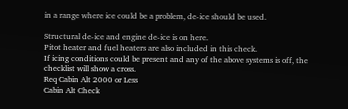in a range where ice could be a problem, de-ice should be used.

Structural de-ice and engine de-ice is on here.
Pitot heater and fuel heaters are also included in this check.
If icing conditions could be present and any of the above systems is off, the checklist will show a cross.
Req Cabin Alt 2000 or Less
Cabin Alt Check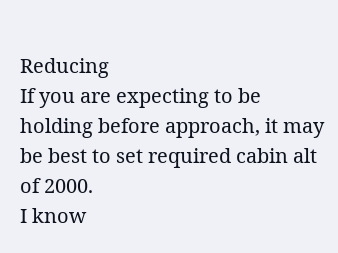Reducing
If you are expecting to be holding before approach, it may be best to set required cabin alt of 2000.
I know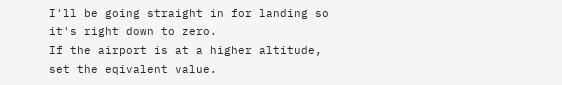I'll be going straight in for landing so it's right down to zero.
If the airport is at a higher altitude, set the eqivalent value.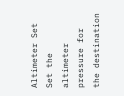Altimeter Set
Set the altimeter pressure for the destination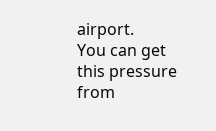airport.
You can get this pressure from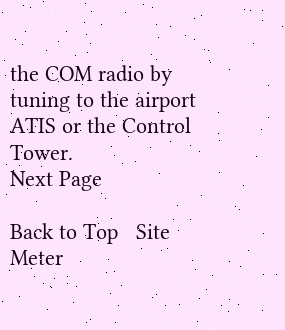the COM radio by tuning to the airport ATIS or the Control Tower.
Next Page

Back to Top   Site Meter